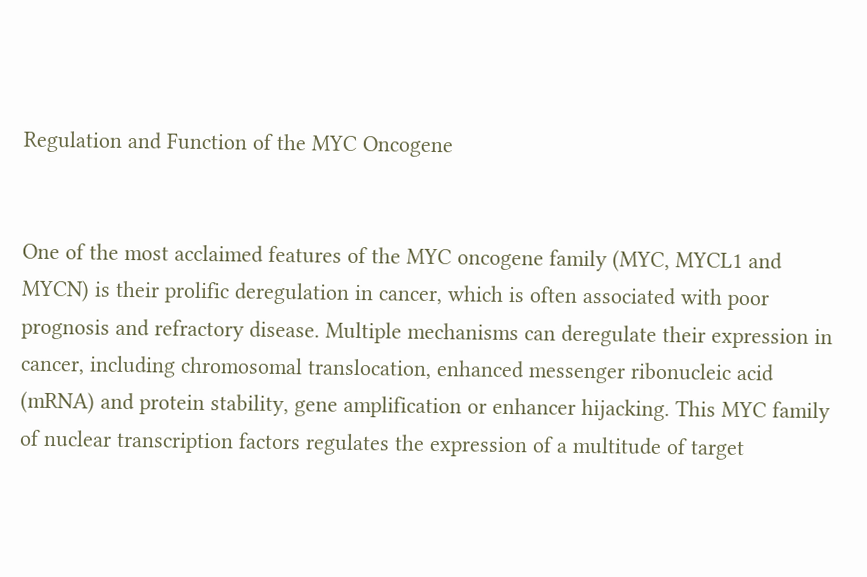Regulation and Function of the MYC Oncogene


One of the most acclaimed features of the MYC oncogene family (MYC, MYCL1 and MYCN) is their prolific deregulation in cancer, which is often associated with poor prognosis and refractory disease. Multiple mechanisms can deregulate their expression in cancer, including chromosomal translocation, enhanced messenger ribonucleic acid (mRNA) and protein stability, gene amplification or enhancer hijacking. This MYC family of nuclear transcription factors regulates the expression of a multitude of target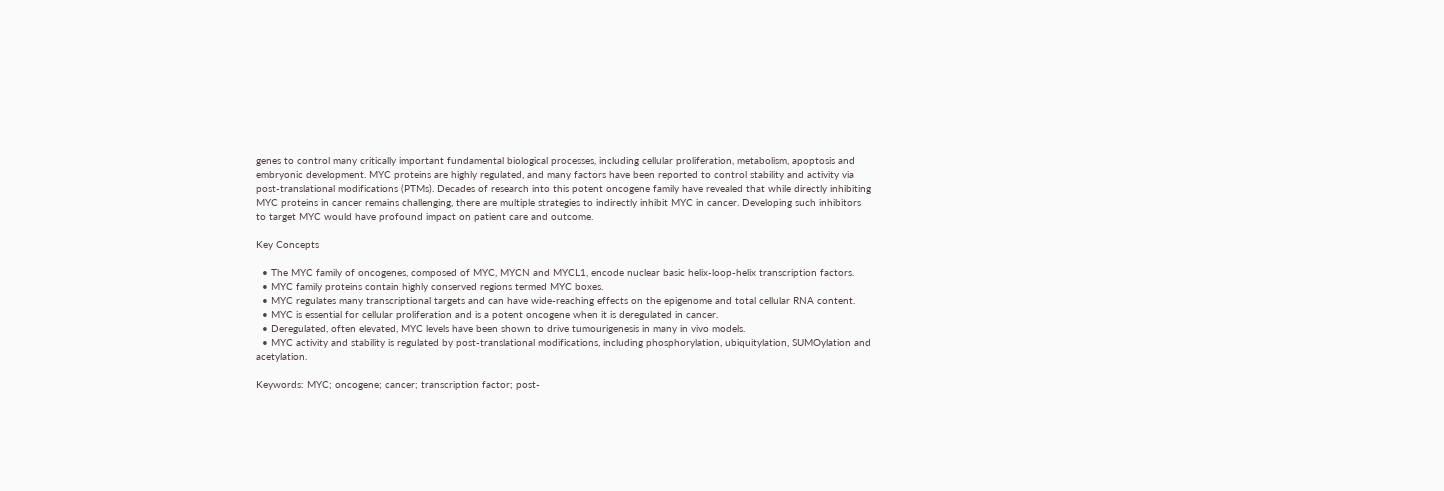genes to control many critically important fundamental biological processes, including cellular proliferation, metabolism, apoptosis and embryonic development. MYC proteins are highly regulated, and many factors have been reported to control stability and activity via post‐translational modifications (PTMs). Decades of research into this potent oncogene family have revealed that while directly inhibiting MYC proteins in cancer remains challenging, there are multiple strategies to indirectly inhibit MYC in cancer. Developing such inhibitors to target MYC would have profound impact on patient care and outcome.

Key Concepts

  • The MYC family of oncogenes, composed of MYC, MYCN and MYCL1, encode nuclear basic helix‐loop‐helix transcription factors.
  • MYC family proteins contain highly conserved regions termed MYC boxes.
  • MYC regulates many transcriptional targets and can have wide‐reaching effects on the epigenome and total cellular RNA content.
  • MYC is essential for cellular proliferation and is a potent oncogene when it is deregulated in cancer.
  • Deregulated, often elevated, MYC levels have been shown to drive tumourigenesis in many in vivo models.
  • MYC activity and stability is regulated by post‐translational modifications, including phosphorylation, ubiquitylation, SUMOylation and acetylation.

Keywords: MYC; oncogene; cancer; transcription factor; post‐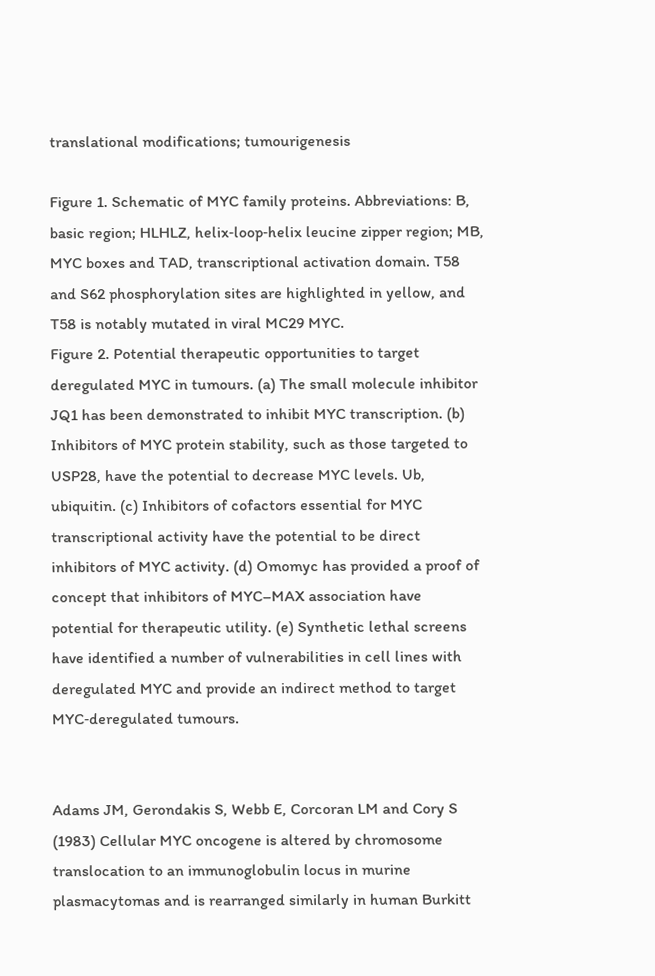translational modifications; tumourigenesis

Figure 1. Schematic of MYC family proteins. Abbreviations: B, basic region; HLHLZ, helix‐loop‐helix leucine zipper region; MB, MYC boxes and TAD, transcriptional activation domain. T58 and S62 phosphorylation sites are highlighted in yellow, and T58 is notably mutated in viral MC29 MYC.
Figure 2. Potential therapeutic opportunities to target deregulated MYC in tumours. (a) The small molecule inhibitor JQ1 has been demonstrated to inhibit MYC transcription. (b) Inhibitors of MYC protein stability, such as those targeted to USP28, have the potential to decrease MYC levels. Ub, ubiquitin. (c) Inhibitors of cofactors essential for MYC transcriptional activity have the potential to be direct inhibitors of MYC activity. (d) Omomyc has provided a proof of concept that inhibitors of MYC–MAX association have potential for therapeutic utility. (e) Synthetic lethal screens have identified a number of vulnerabilities in cell lines with deregulated MYC and provide an indirect method to target MYC‐deregulated tumours.


Adams JM, Gerondakis S, Webb E, Corcoran LM and Cory S (1983) Cellular MYC oncogene is altered by chromosome translocation to an immunoglobulin locus in murine plasmacytomas and is rearranged similarly in human Burkitt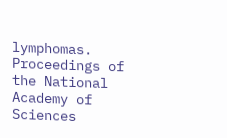lymphomas. Proceedings of the National Academy of Sciences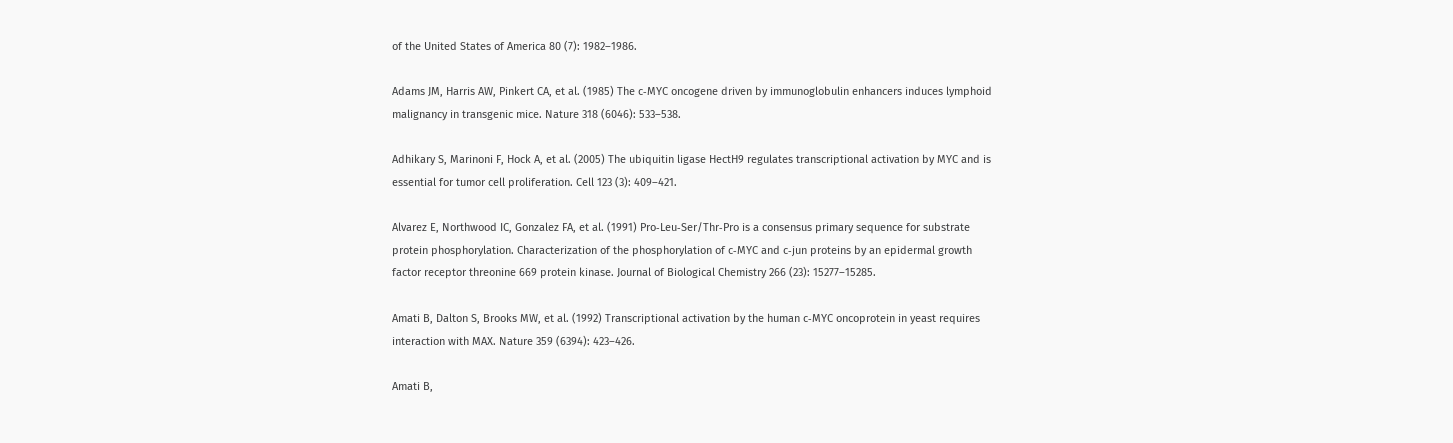of the United States of America 80 (7): 1982–1986.

Adams JM, Harris AW, Pinkert CA, et al. (1985) The c‐MYC oncogene driven by immunoglobulin enhancers induces lymphoid malignancy in transgenic mice. Nature 318 (6046): 533–538.

Adhikary S, Marinoni F, Hock A, et al. (2005) The ubiquitin ligase HectH9 regulates transcriptional activation by MYC and is essential for tumor cell proliferation. Cell 123 (3): 409–421.

Alvarez E, Northwood IC, Gonzalez FA, et al. (1991) Pro‐Leu‐Ser/Thr‐Pro is a consensus primary sequence for substrate protein phosphorylation. Characterization of the phosphorylation of c‐MYC and c‐jun proteins by an epidermal growth factor receptor threonine 669 protein kinase. Journal of Biological Chemistry 266 (23): 15277–15285.

Amati B, Dalton S, Brooks MW, et al. (1992) Transcriptional activation by the human c‐MYC oncoprotein in yeast requires interaction with MAX. Nature 359 (6394): 423–426.

Amati B,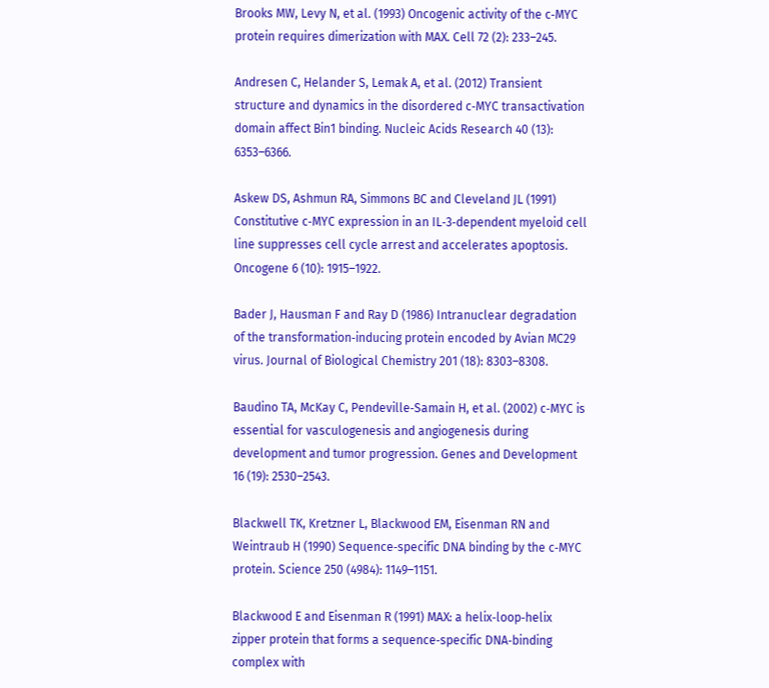Brooks MW, Levy N, et al. (1993) Oncogenic activity of the c‐MYC protein requires dimerization with MAX. Cell 72 (2): 233–245.

Andresen C, Helander S, Lemak A, et al. (2012) Transient structure and dynamics in the disordered c‐MYC transactivation domain affect Bin1 binding. Nucleic Acids Research 40 (13): 6353–6366.

Askew DS, Ashmun RA, Simmons BC and Cleveland JL (1991) Constitutive c‐MYC expression in an IL‐3‐dependent myeloid cell line suppresses cell cycle arrest and accelerates apoptosis. Oncogene 6 (10): 1915–1922.

Bader J, Hausman F and Ray D (1986) Intranuclear degradation of the transformation‐inducing protein encoded by Avian MC29 virus. Journal of Biological Chemistry 201 (18): 8303–8308.

Baudino TA, McKay C, Pendeville‐Samain H, et al. (2002) c‐MYC is essential for vasculogenesis and angiogenesis during development and tumor progression. Genes and Development 16 (19): 2530–2543.

Blackwell TK, Kretzner L, Blackwood EM, Eisenman RN and Weintraub H (1990) Sequence‐specific DNA binding by the c‐MYC protein. Science 250 (4984): 1149–1151.

Blackwood E and Eisenman R (1991) MAX: a helix‐loop‐helix zipper protein that forms a sequence‐specific DNA‐binding complex with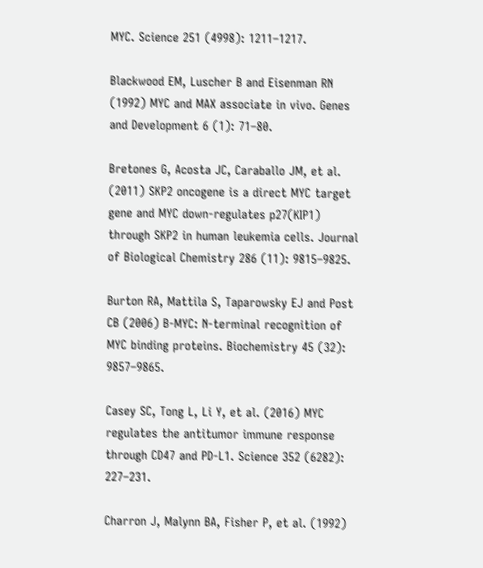MYC. Science 251 (4998): 1211–1217.

Blackwood EM, Luscher B and Eisenman RN (1992) MYC and MAX associate in vivo. Genes and Development 6 (1): 71–80.

Bretones G, Acosta JC, Caraballo JM, et al. (2011) SKP2 oncogene is a direct MYC target gene and MYC down‐regulates p27(KIP1) through SKP2 in human leukemia cells. Journal of Biological Chemistry 286 (11): 9815–9825.

Burton RA, Mattila S, Taparowsky EJ and Post CB (2006) B‐MYC: N‐terminal recognition of MYC binding proteins. Biochemistry 45 (32): 9857–9865.

Casey SC, Tong L, Li Y, et al. (2016) MYC regulates the antitumor immune response through CD47 and PD‐L1. Science 352 (6282): 227–231.

Charron J, Malynn BA, Fisher P, et al. (1992)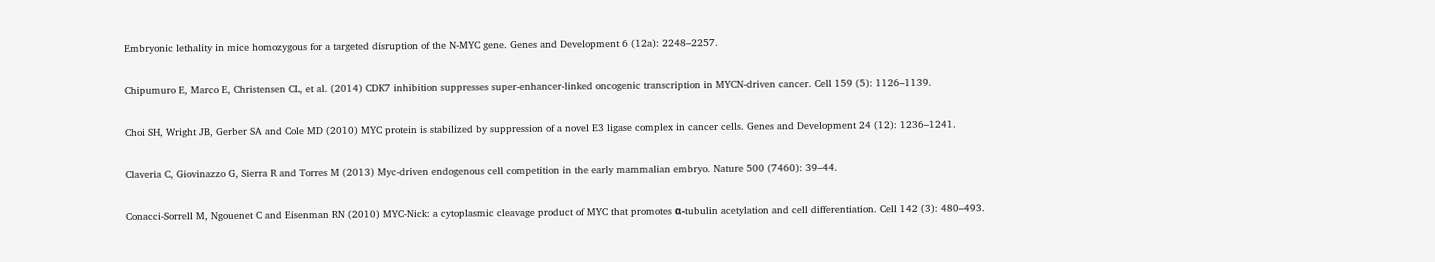Embryonic lethality in mice homozygous for a targeted disruption of the N‐MYC gene. Genes and Development 6 (12a): 2248–2257.

Chipumuro E, Marco E, Christensen CL, et al. (2014) CDK7 inhibition suppresses super‐enhancer‐linked oncogenic transcription in MYCN‐driven cancer. Cell 159 (5): 1126–1139.

Choi SH, Wright JB, Gerber SA and Cole MD (2010) MYC protein is stabilized by suppression of a novel E3 ligase complex in cancer cells. Genes and Development 24 (12): 1236–1241.

Claveria C, Giovinazzo G, Sierra R and Torres M (2013) Myc‐driven endogenous cell competition in the early mammalian embryo. Nature 500 (7460): 39–44.

Conacci‐Sorrell M, Ngouenet C and Eisenman RN (2010) MYC‐Nick: a cytoplasmic cleavage product of MYC that promotes α‐tubulin acetylation and cell differentiation. Cell 142 (3): 480–493.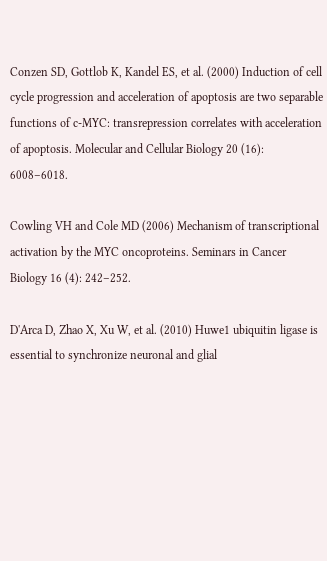Conzen SD, Gottlob K, Kandel ES, et al. (2000) Induction of cell cycle progression and acceleration of apoptosis are two separable functions of c‐MYC: transrepression correlates with acceleration of apoptosis. Molecular and Cellular Biology 20 (16): 6008–6018.

Cowling VH and Cole MD (2006) Mechanism of transcriptional activation by the MYC oncoproteins. Seminars in Cancer Biology 16 (4): 242–252.

D'Arca D, Zhao X, Xu W, et al. (2010) Huwe1 ubiquitin ligase is essential to synchronize neuronal and glial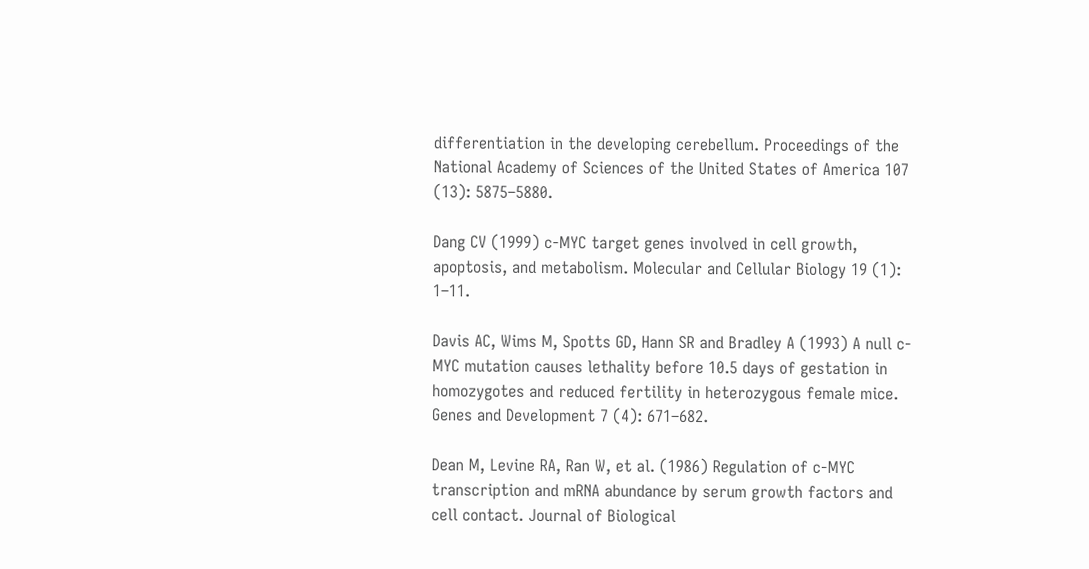differentiation in the developing cerebellum. Proceedings of the National Academy of Sciences of the United States of America 107 (13): 5875–5880.

Dang CV (1999) c‐MYC target genes involved in cell growth, apoptosis, and metabolism. Molecular and Cellular Biology 19 (1): 1–11.

Davis AC, Wims M, Spotts GD, Hann SR and Bradley A (1993) A null c‐MYC mutation causes lethality before 10.5 days of gestation in homozygotes and reduced fertility in heterozygous female mice. Genes and Development 7 (4): 671–682.

Dean M, Levine RA, Ran W, et al. (1986) Regulation of c‐MYC transcription and mRNA abundance by serum growth factors and cell contact. Journal of Biological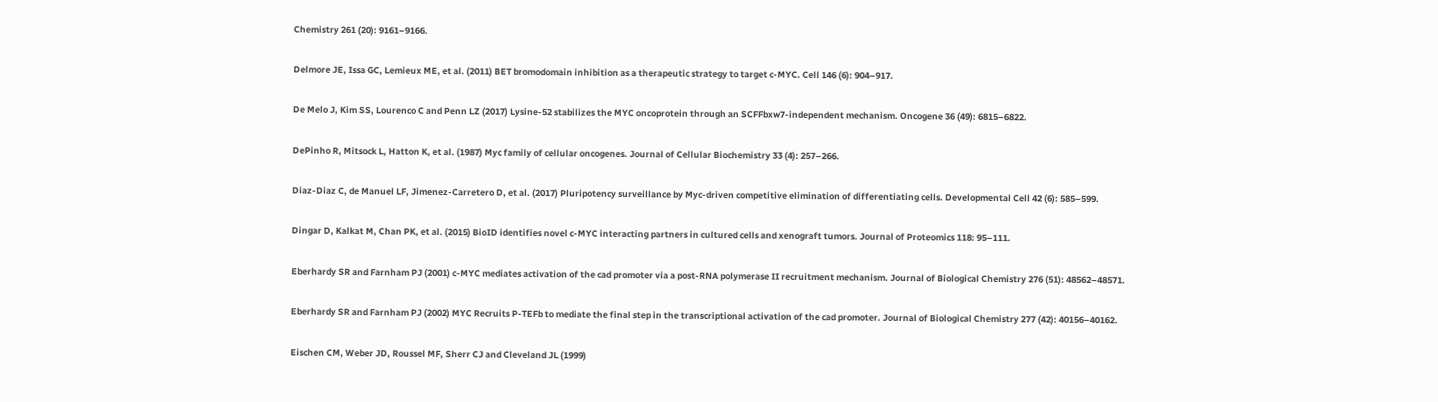Chemistry 261 (20): 9161–9166.

Delmore JE, Issa GC, Lemieux ME, et al. (2011) BET bromodomain inhibition as a therapeutic strategy to target c‐MYC. Cell 146 (6): 904–917.

De Melo J, Kim SS, Lourenco C and Penn LZ (2017) Lysine‐52 stabilizes the MYC oncoprotein through an SCFFbxw7‐independent mechanism. Oncogene 36 (49): 6815–6822.

DePinho R, Mitsock L, Hatton K, et al. (1987) Myc family of cellular oncogenes. Journal of Cellular Biochemistry 33 (4): 257–266.

Diaz‐Diaz C, de Manuel LF, Jimenez‐Carretero D, et al. (2017) Pluripotency surveillance by Myc‐driven competitive elimination of differentiating cells. Developmental Cell 42 (6): 585–599.

Dingar D, Kalkat M, Chan PK, et al. (2015) BioID identifies novel c‐MYC interacting partners in cultured cells and xenograft tumors. Journal of Proteomics 118: 95–111.

Eberhardy SR and Farnham PJ (2001) c‐MYC mediates activation of the cad promoter via a post‐RNA polymerase II recruitment mechanism. Journal of Biological Chemistry 276 (51): 48562–48571.

Eberhardy SR and Farnham PJ (2002) MYC Recruits P‐TEFb to mediate the final step in the transcriptional activation of the cad promoter. Journal of Biological Chemistry 277 (42): 40156–40162.

Eischen CM, Weber JD, Roussel MF, Sherr CJ and Cleveland JL (1999)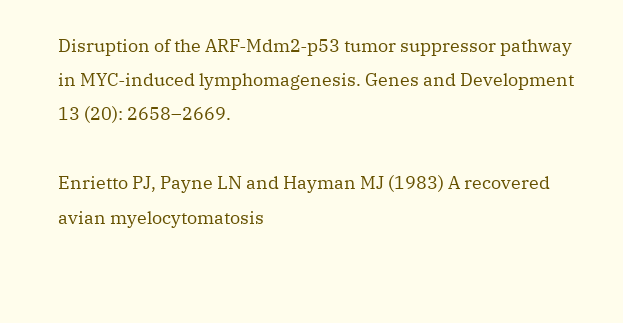Disruption of the ARF‐Mdm2‐p53 tumor suppressor pathway in MYC‐induced lymphomagenesis. Genes and Development 13 (20): 2658–2669.

Enrietto PJ, Payne LN and Hayman MJ (1983) A recovered avian myelocytomatosis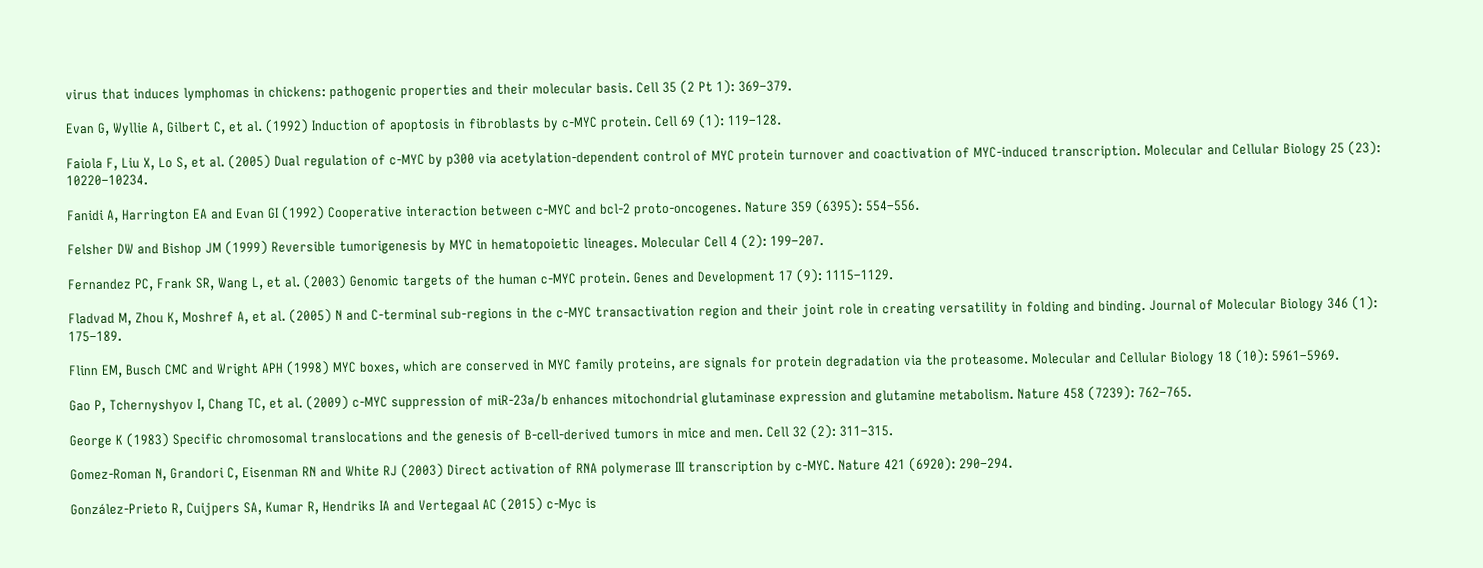virus that induces lymphomas in chickens: pathogenic properties and their molecular basis. Cell 35 (2 Pt 1): 369–379.

Evan G, Wyllie A, Gilbert C, et al. (1992) Induction of apoptosis in fibroblasts by c‐MYC protein. Cell 69 (1): 119–128.

Faiola F, Liu X, Lo S, et al. (2005) Dual regulation of c‐MYC by p300 via acetylation‐dependent control of MYC protein turnover and coactivation of MYC‐induced transcription. Molecular and Cellular Biology 25 (23): 10220–10234.

Fanidi A, Harrington EA and Evan GI (1992) Cooperative interaction between c‐MYC and bcl‐2 proto‐oncogenes. Nature 359 (6395): 554–556.

Felsher DW and Bishop JM (1999) Reversible tumorigenesis by MYC in hematopoietic lineages. Molecular Cell 4 (2): 199–207.

Fernandez PC, Frank SR, Wang L, et al. (2003) Genomic targets of the human c‐MYC protein. Genes and Development 17 (9): 1115–1129.

Fladvad M, Zhou K, Moshref A, et al. (2005) N and C‐terminal sub‐regions in the c‐MYC transactivation region and their joint role in creating versatility in folding and binding. Journal of Molecular Biology 346 (1): 175–189.

Flinn EM, Busch CMC and Wright APH (1998) MYC boxes, which are conserved in MYC family proteins, are signals for protein degradation via the proteasome. Molecular and Cellular Biology 18 (10): 5961–5969.

Gao P, Tchernyshyov I, Chang TC, et al. (2009) c‐MYC suppression of miR‐23a/b enhances mitochondrial glutaminase expression and glutamine metabolism. Nature 458 (7239): 762–765.

George K (1983) Specific chromosomal translocations and the genesis of B‐cell‐derived tumors in mice and men. Cell 32 (2): 311–315.

Gomez‐Roman N, Grandori C, Eisenman RN and White RJ (2003) Direct activation of RNA polymerase III transcription by c‐MYC. Nature 421 (6920): 290–294.

González‐Prieto R, Cuijpers SA, Kumar R, Hendriks IA and Vertegaal AC (2015) c‐Myc is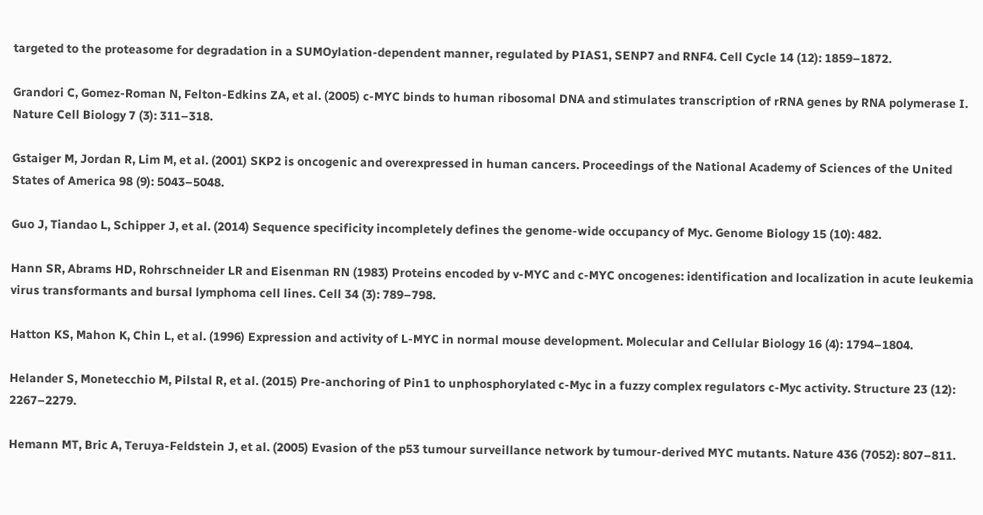targeted to the proteasome for degradation in a SUMOylation‐dependent manner, regulated by PIAS1, SENP7 and RNF4. Cell Cycle 14 (12): 1859–1872.

Grandori C, Gomez‐Roman N, Felton‐Edkins ZA, et al. (2005) c‐MYC binds to human ribosomal DNA and stimulates transcription of rRNA genes by RNA polymerase I. Nature Cell Biology 7 (3): 311–318.

Gstaiger M, Jordan R, Lim M, et al. (2001) SKP2 is oncogenic and overexpressed in human cancers. Proceedings of the National Academy of Sciences of the United States of America 98 (9): 5043–5048.

Guo J, Tiandao L, Schipper J, et al. (2014) Sequence specificity incompletely defines the genome‐wide occupancy of Myc. Genome Biology 15 (10): 482.

Hann SR, Abrams HD, Rohrschneider LR and Eisenman RN (1983) Proteins encoded by v‐MYC and c‐MYC oncogenes: identification and localization in acute leukemia virus transformants and bursal lymphoma cell lines. Cell 34 (3): 789–798.

Hatton KS, Mahon K, Chin L, et al. (1996) Expression and activity of L‐MYC in normal mouse development. Molecular and Cellular Biology 16 (4): 1794–1804.

Helander S, Monetecchio M, Pilstal R, et al. (2015) Pre‐anchoring of Pin1 to unphosphorylated c‐Myc in a fuzzy complex regulators c‐Myc activity. Structure 23 (12): 2267–2279.

Hemann MT, Bric A, Teruya‐Feldstein J, et al. (2005) Evasion of the p53 tumour surveillance network by tumour‐derived MYC mutants. Nature 436 (7052): 807–811.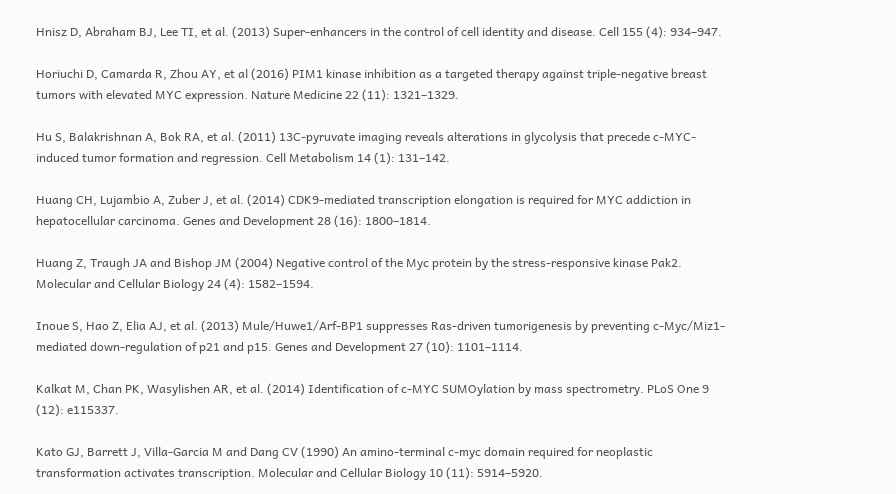Hnisz D, Abraham BJ, Lee TI, et al. (2013) Super‐enhancers in the control of cell identity and disease. Cell 155 (4): 934–947.

Horiuchi D, Camarda R, Zhou AY, et al (2016) PIM1 kinase inhibition as a targeted therapy against triple‐negative breast tumors with elevated MYC expression. Nature Medicine 22 (11): 1321–1329.

Hu S, Balakrishnan A, Bok RA, et al. (2011) 13C‐pyruvate imaging reveals alterations in glycolysis that precede c‐MYC‐induced tumor formation and regression. Cell Metabolism 14 (1): 131–142.

Huang CH, Lujambio A, Zuber J, et al. (2014) CDK9‐mediated transcription elongation is required for MYC addiction in hepatocellular carcinoma. Genes and Development 28 (16): 1800–1814.

Huang Z, Traugh JA and Bishop JM (2004) Negative control of the Myc protein by the stress‐responsive kinase Pak2. Molecular and Cellular Biology 24 (4): 1582–1594.

Inoue S, Hao Z, Elia AJ, et al. (2013) Mule/Huwe1/Arf‐BP1 suppresses Ras‐driven tumorigenesis by preventing c‐Myc/Miz1‐mediated down‐regulation of p21 and p15. Genes and Development 27 (10): 1101–1114.

Kalkat M, Chan PK, Wasylishen AR, et al. (2014) Identification of c‐MYC SUMOylation by mass spectrometry. PLoS One 9 (12): e115337.

Kato GJ, Barrett J, Villa‐Garcia M and Dang CV (1990) An amino‐terminal c‐myc domain required for neoplastic transformation activates transcription. Molecular and Cellular Biology 10 (11): 5914–5920.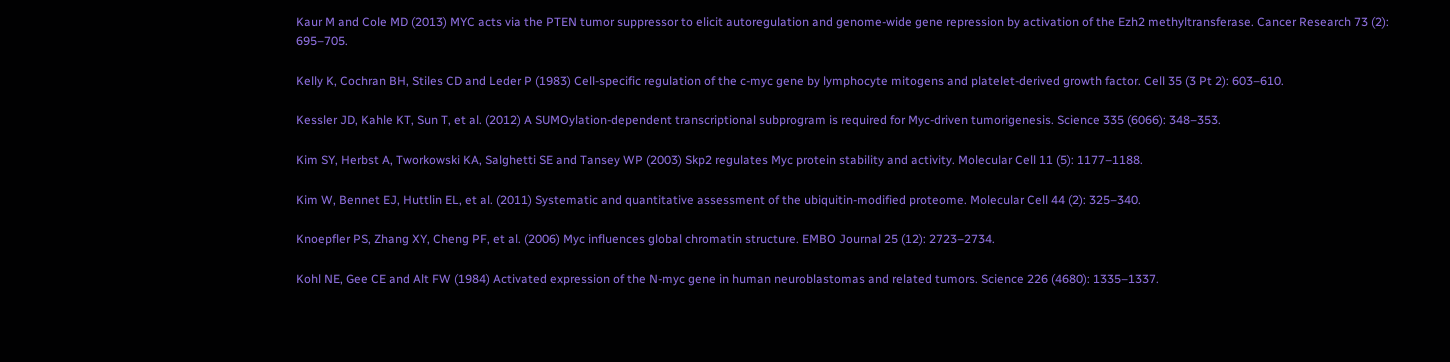Kaur M and Cole MD (2013) MYC acts via the PTEN tumor suppressor to elicit autoregulation and genome‐wide gene repression by activation of the Ezh2 methyltransferase. Cancer Research 73 (2): 695–705.

Kelly K, Cochran BH, Stiles CD and Leder P (1983) Cell‐specific regulation of the c‐myc gene by lymphocyte mitogens and platelet‐derived growth factor. Cell 35 (3 Pt 2): 603–610.

Kessler JD, Kahle KT, Sun T, et al. (2012) A SUMOylation‐dependent transcriptional subprogram is required for Myc‐driven tumorigenesis. Science 335 (6066): 348–353.

Kim SY, Herbst A, Tworkowski KA, Salghetti SE and Tansey WP (2003) Skp2 regulates Myc protein stability and activity. Molecular Cell 11 (5): 1177–1188.

Kim W, Bennet EJ, Huttlin EL, et al. (2011) Systematic and quantitative assessment of the ubiquitin‐modified proteome. Molecular Cell 44 (2): 325–340.

Knoepfler PS, Zhang XY, Cheng PF, et al. (2006) Myc influences global chromatin structure. EMBO Journal 25 (12): 2723–2734.

Kohl NE, Gee CE and Alt FW (1984) Activated expression of the N‐myc gene in human neuroblastomas and related tumors. Science 226 (4680): 1335–1337.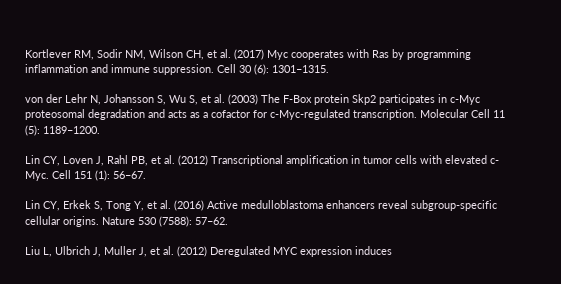Kortlever RM, Sodir NM, Wilson CH, et al. (2017) Myc cooperates with Ras by programming inflammation and immune suppression. Cell 30 (6): 1301–1315.

von der Lehr N, Johansson S, Wu S, et al. (2003) The F‐Box protein Skp2 participates in c‐Myc proteosomal degradation and acts as a cofactor for c‐Myc‐regulated transcription. Molecular Cell 11 (5): 1189–1200.

Lin CY, Loven J, Rahl PB, et al. (2012) Transcriptional amplification in tumor cells with elevated c‐Myc. Cell 151 (1): 56–67.

Lin CY, Erkek S, Tong Y, et al. (2016) Active medulloblastoma enhancers reveal subgroup‐specific cellular origins. Nature 530 (7588): 57–62.

Liu L, Ulbrich J, Muller J, et al. (2012) Deregulated MYC expression induces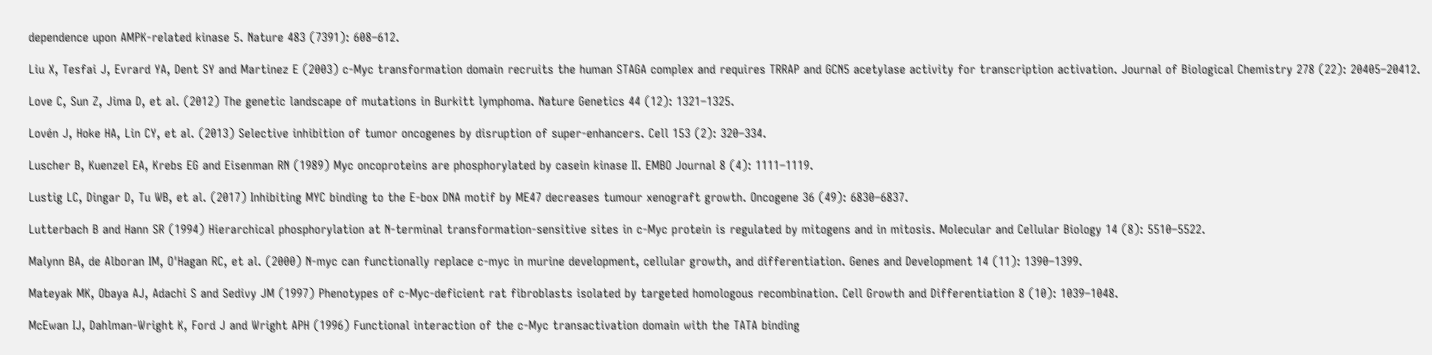dependence upon AMPK‐related kinase 5. Nature 483 (7391): 608–612.

Liu X, Tesfai J, Evrard YA, Dent SY and Martinez E (2003) c‐Myc transformation domain recruits the human STAGA complex and requires TRRAP and GCN5 acetylase activity for transcription activation. Journal of Biological Chemistry 278 (22): 20405–20412.

Love C, Sun Z, Jima D, et al. (2012) The genetic landscape of mutations in Burkitt lymphoma. Nature Genetics 44 (12): 1321–1325.

Lovén J, Hoke HA, Lin CY, et al. (2013) Selective inhibition of tumor oncogenes by disruption of super‐enhancers. Cell 153 (2): 320–334.

Luscher B, Kuenzel EA, Krebs EG and Eisenman RN (1989) Myc oncoproteins are phosphorylated by casein kinase II. EMBO Journal 8 (4): 1111–1119.

Lustig LC, Dingar D, Tu WB, et al. (2017) Inhibiting MYC binding to the E‐box DNA motif by ME47 decreases tumour xenograft growth. Oncogene 36 (49): 6830–6837.

Lutterbach B and Hann SR (1994) Hierarchical phosphorylation at N‐terminal transformation‐sensitive sites in c‐Myc protein is regulated by mitogens and in mitosis. Molecular and Cellular Biology 14 (8): 5510–5522.

Malynn BA, de Alboran IM, O'Hagan RC, et al. (2000) N‐myc can functionally replace c‐myc in murine development, cellular growth, and differentiation. Genes and Development 14 (11): 1390–1399.

Mateyak MK, Obaya AJ, Adachi S and Sedivy JM (1997) Phenotypes of c‐Myc‐deficient rat fibroblasts isolated by targeted homologous recombination. Cell Growth and Differentiation 8 (10): 1039–1048.

McEwan IJ, Dahlman‐Wright K, Ford J and Wright APH (1996) Functional interaction of the c‐Myc transactivation domain with the TATA binding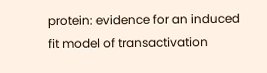protein: evidence for an induced fit model of transactivation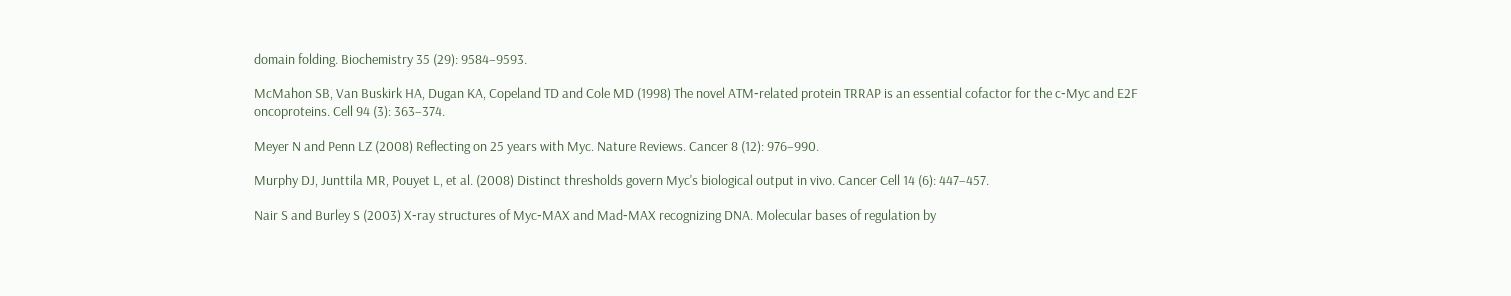domain folding. Biochemistry 35 (29): 9584–9593.

McMahon SB, Van Buskirk HA, Dugan KA, Copeland TD and Cole MD (1998) The novel ATM‐related protein TRRAP is an essential cofactor for the c‐Myc and E2F oncoproteins. Cell 94 (3): 363–374.

Meyer N and Penn LZ (2008) Reflecting on 25 years with Myc. Nature Reviews. Cancer 8 (12): 976–990.

Murphy DJ, Junttila MR, Pouyet L, et al. (2008) Distinct thresholds govern Myc's biological output in vivo. Cancer Cell 14 (6): 447–457.

Nair S and Burley S (2003) X‐ray structures of Myc‐MAX and Mad‐MAX recognizing DNA. Molecular bases of regulation by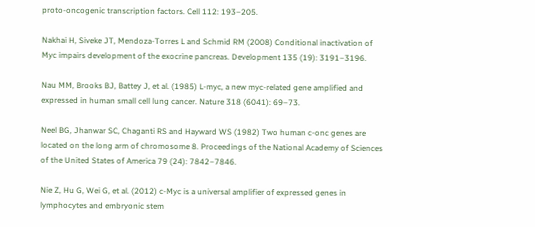proto‐oncogenic transcription factors. Cell 112: 193–205.

Nakhai H, Siveke JT, Mendoza‐Torres L and Schmid RM (2008) Conditional inactivation of Myc impairs development of the exocrine pancreas. Development 135 (19): 3191–3196.

Nau MM, Brooks BJ, Battey J, et al. (1985) L‐myc, a new myc‐related gene amplified and expressed in human small cell lung cancer. Nature 318 (6041): 69–73.

Neel BG, Jhanwar SC, Chaganti RS and Hayward WS (1982) Two human c‐onc genes are located on the long arm of chromosome 8. Proceedings of the National Academy of Sciences of the United States of America 79 (24): 7842–7846.

Nie Z, Hu G, Wei G, et al. (2012) c‐Myc is a universal amplifier of expressed genes in lymphocytes and embryonic stem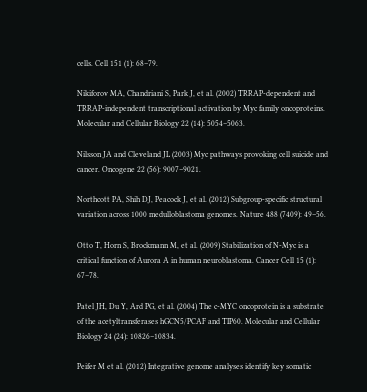cells. Cell 151 (1): 68–79.

Nikiforov MA, Chandriani S, Park J, et al. (2002) TRRAP‐dependent and TRRAP‐independent transcriptional activation by Myc family oncoproteins. Molecular and Cellular Biology 22 (14): 5054–5063.

Nilsson JA and Cleveland JL (2003) Myc pathways provoking cell suicide and cancer. Oncogene 22 (56): 9007–9021.

Northcott PA, Shih DJ, Peacock J, et al. (2012) Subgroup‐specific structural variation across 1000 medulloblastoma genomes. Nature 488 (7409): 49–56.

Otto T, Horn S, Brockmann M, et al. (2009) Stabilization of N‐Myc is a critical function of Aurora A in human neuroblastoma. Cancer Cell 15 (1): 67–78.

Patel JH, Du Y, Ard PG, et al. (2004) The c‐MYC oncoprotein is a substrate of the acetyltransferases hGCN5/PCAF and TIP60. Molecular and Cellular Biology 24 (24): 10826–10834.

Peifer M et al. (2012) Integrative genome analyses identify key somatic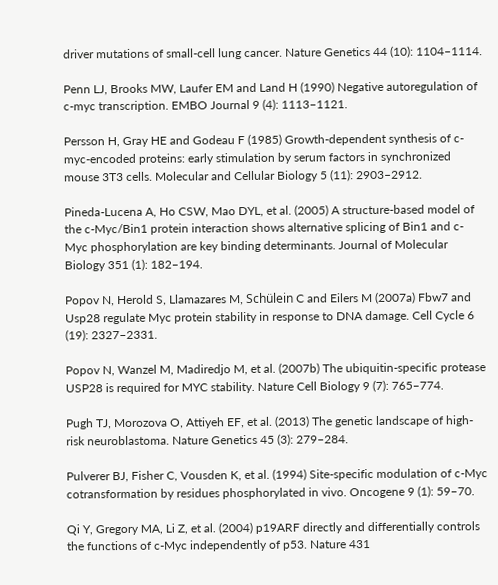driver mutations of small‐cell lung cancer. Nature Genetics 44 (10): 1104–1114.

Penn LJ, Brooks MW, Laufer EM and Land H (1990) Negative autoregulation of c‐myc transcription. EMBO Journal 9 (4): 1113–1121.

Persson H, Gray HE and Godeau F (1985) Growth‐dependent synthesis of c‐myc‐encoded proteins: early stimulation by serum factors in synchronized mouse 3T3 cells. Molecular and Cellular Biology 5 (11): 2903–2912.

Pineda‐Lucena A, Ho CSW, Mao DYL, et al. (2005) A structure‐based model of the c‐Myc/Bin1 protein interaction shows alternative splicing of Bin1 and c‐Myc phosphorylation are key binding determinants. Journal of Molecular Biology 351 (1): 182–194.

Popov N, Herold S, Llamazares M, Schülein C and Eilers M (2007a) Fbw7 and Usp28 regulate Myc protein stability in response to DNA damage. Cell Cycle 6 (19): 2327–2331.

Popov N, Wanzel M, Madiredjo M, et al. (2007b) The ubiquitin‐specific protease USP28 is required for MYC stability. Nature Cell Biology 9 (7): 765–774.

Pugh TJ, Morozova O, Attiyeh EF, et al. (2013) The genetic landscape of high‐risk neuroblastoma. Nature Genetics 45 (3): 279–284.

Pulverer BJ, Fisher C, Vousden K, et al. (1994) Site‐specific modulation of c‐Myc cotransformation by residues phosphorylated in vivo. Oncogene 9 (1): 59–70.

Qi Y, Gregory MA, Li Z, et al. (2004) p19ARF directly and differentially controls the functions of c‐Myc independently of p53. Nature 431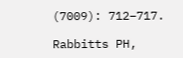(7009): 712–717.

Rabbitts PH,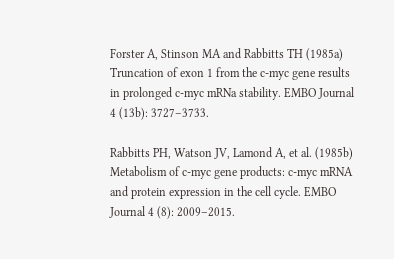Forster A, Stinson MA and Rabbitts TH (1985a) Truncation of exon 1 from the c‐myc gene results in prolonged c‐myc mRNa stability. EMBO Journal 4 (13b): 3727–3733.

Rabbitts PH, Watson JV, Lamond A, et al. (1985b) Metabolism of c‐myc gene products: c‐myc mRNA and protein expression in the cell cycle. EMBO Journal 4 (8): 2009–2015.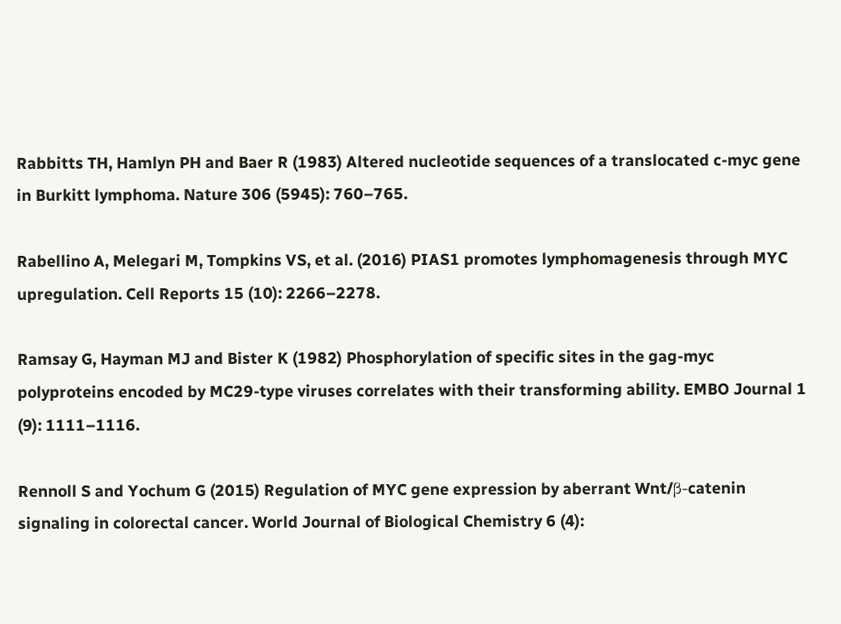Rabbitts TH, Hamlyn PH and Baer R (1983) Altered nucleotide sequences of a translocated c‐myc gene in Burkitt lymphoma. Nature 306 (5945): 760–765.

Rabellino A, Melegari M, Tompkins VS, et al. (2016) PIAS1 promotes lymphomagenesis through MYC upregulation. Cell Reports 15 (10): 2266–2278.

Ramsay G, Hayman MJ and Bister K (1982) Phosphorylation of specific sites in the gag‐myc polyproteins encoded by MC29‐type viruses correlates with their transforming ability. EMBO Journal 1 (9): 1111–1116.

Rennoll S and Yochum G (2015) Regulation of MYC gene expression by aberrant Wnt/β‐catenin signaling in colorectal cancer. World Journal of Biological Chemistry 6 (4):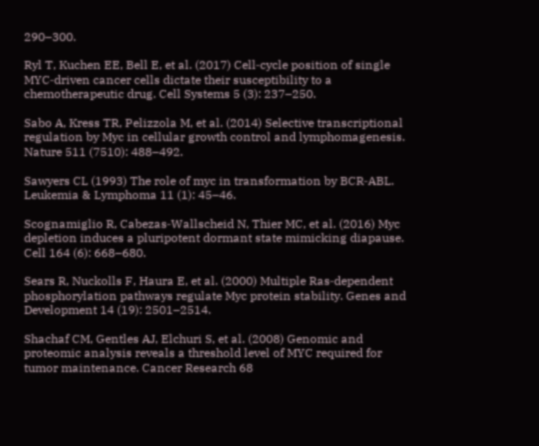290–300.

Ryl T, Kuchen EE, Bell E, et al. (2017) Cell‐cycle position of single MYC‐driven cancer cells dictate their susceptibility to a chemotherapeutic drug. Cell Systems 5 (3): 237–250.

Sabo A, Kress TR, Pelizzola M, et al. (2014) Selective transcriptional regulation by Myc in cellular growth control and lymphomagenesis. Nature 511 (7510): 488–492.

Sawyers CL (1993) The role of myc in transformation by BCR‐ABL. Leukemia & Lymphoma 11 (1): 45–46.

Scognamiglio R, Cabezas‐Wallscheid N, Thier MC, et al. (2016) Myc depletion induces a pluripotent dormant state mimicking diapause. Cell 164 (6): 668–680.

Sears R, Nuckolls F, Haura E, et al. (2000) Multiple Ras‐dependent phosphorylation pathways regulate Myc protein stability. Genes and Development 14 (19): 2501–2514.

Shachaf CM, Gentles AJ, Elchuri S, et al. (2008) Genomic and proteomic analysis reveals a threshold level of MYC required for tumor maintenance. Cancer Research 68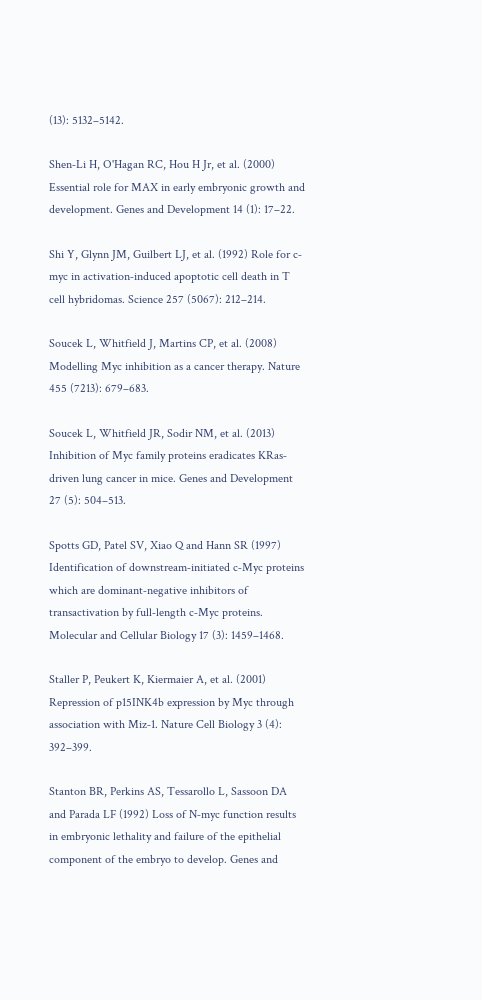(13): 5132–5142.

Shen‐Li H, O'Hagan RC, Hou H Jr, et al. (2000) Essential role for MAX in early embryonic growth and development. Genes and Development 14 (1): 17–22.

Shi Y, Glynn JM, Guilbert LJ, et al. (1992) Role for c‐myc in activation‐induced apoptotic cell death in T cell hybridomas. Science 257 (5067): 212–214.

Soucek L, Whitfield J, Martins CP, et al. (2008) Modelling Myc inhibition as a cancer therapy. Nature 455 (7213): 679–683.

Soucek L, Whitfield JR, Sodir NM, et al. (2013) Inhibition of Myc family proteins eradicates KRas‐driven lung cancer in mice. Genes and Development 27 (5): 504–513.

Spotts GD, Patel SV, Xiao Q and Hann SR (1997) Identification of downstream‐initiated c‐Myc proteins which are dominant‐negative inhibitors of transactivation by full‐length c‐Myc proteins. Molecular and Cellular Biology 17 (3): 1459–1468.

Staller P, Peukert K, Kiermaier A, et al. (2001) Repression of p15INK4b expression by Myc through association with Miz‐1. Nature Cell Biology 3 (4): 392–399.

Stanton BR, Perkins AS, Tessarollo L, Sassoon DA and Parada LF (1992) Loss of N‐myc function results in embryonic lethality and failure of the epithelial component of the embryo to develop. Genes and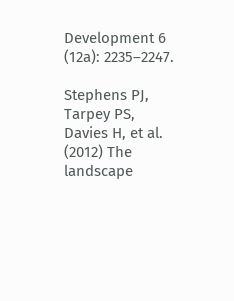Development 6 (12a): 2235–2247.

Stephens PJ, Tarpey PS, Davies H, et al. (2012) The landscape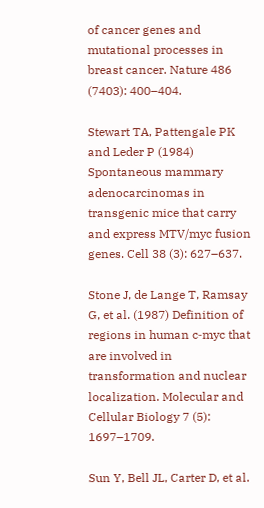of cancer genes and mutational processes in breast cancer. Nature 486 (7403): 400–404.

Stewart TA, Pattengale PK and Leder P (1984) Spontaneous mammary adenocarcinomas in transgenic mice that carry and express MTV/myc fusion genes. Cell 38 (3): 627–637.

Stone J, de Lange T, Ramsay G, et al. (1987) Definition of regions in human c‐myc that are involved in transformation and nuclear localization. Molecular and Cellular Biology 7 (5): 1697–1709.

Sun Y, Bell JL, Carter D, et al.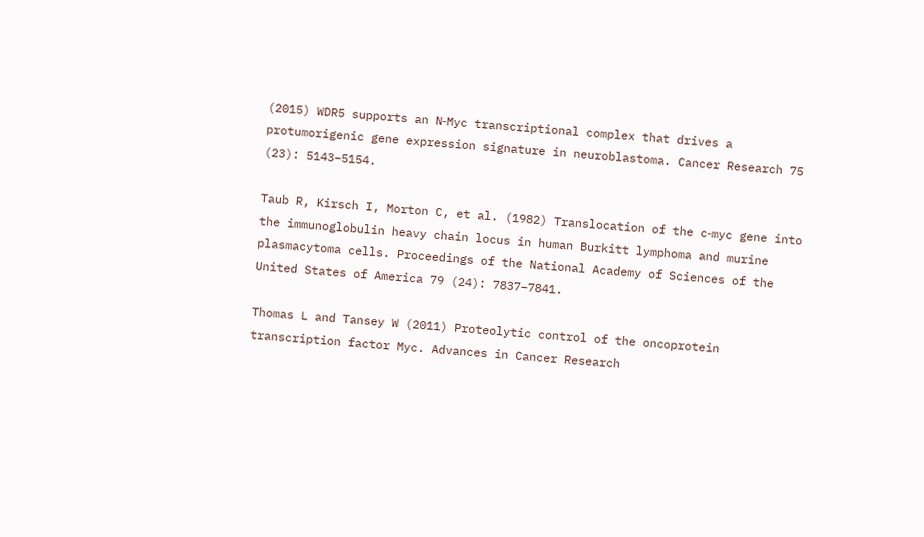(2015) WDR5 supports an N‐Myc transcriptional complex that drives a protumorigenic gene expression signature in neuroblastoma. Cancer Research 75 (23): 5143–5154.

Taub R, Kirsch I, Morton C, et al. (1982) Translocation of the c‐myc gene into the immunoglobulin heavy chain locus in human Burkitt lymphoma and murine plasmacytoma cells. Proceedings of the National Academy of Sciences of the United States of America 79 (24): 7837–7841.

Thomas L and Tansey W (2011) Proteolytic control of the oncoprotein transcription factor Myc. Advances in Cancer Research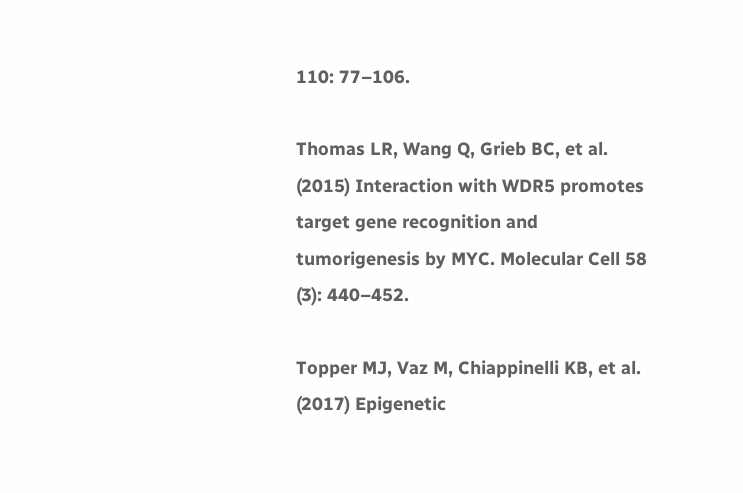110: 77–106.

Thomas LR, Wang Q, Grieb BC, et al. (2015) Interaction with WDR5 promotes target gene recognition and tumorigenesis by MYC. Molecular Cell 58 (3): 440–452.

Topper MJ, Vaz M, Chiappinelli KB, et al. (2017) Epigenetic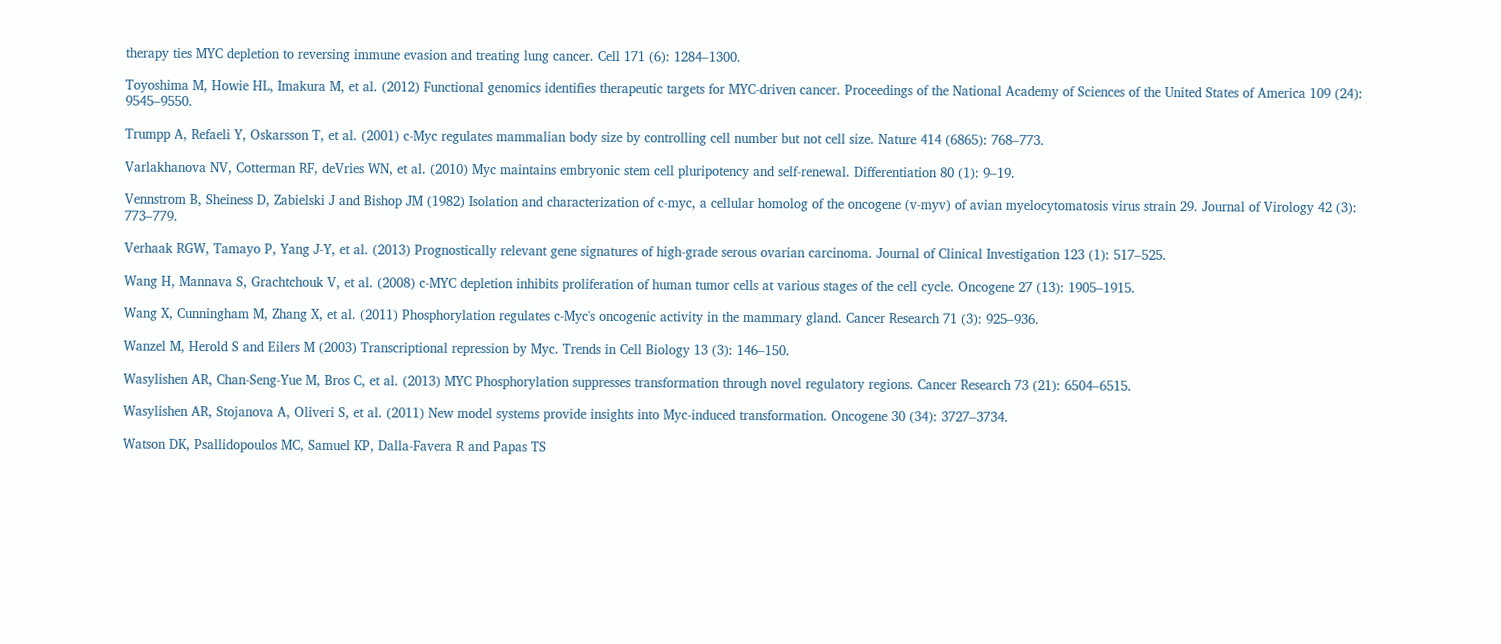therapy ties MYC depletion to reversing immune evasion and treating lung cancer. Cell 171 (6): 1284–1300.

Toyoshima M, Howie HL, Imakura M, et al. (2012) Functional genomics identifies therapeutic targets for MYC‐driven cancer. Proceedings of the National Academy of Sciences of the United States of America 109 (24): 9545–9550.

Trumpp A, Refaeli Y, Oskarsson T, et al. (2001) c‐Myc regulates mammalian body size by controlling cell number but not cell size. Nature 414 (6865): 768–773.

Varlakhanova NV, Cotterman RF, deVries WN, et al. (2010) Myc maintains embryonic stem cell pluripotency and self‐renewal. Differentiation 80 (1): 9–19.

Vennstrom B, Sheiness D, Zabielski J and Bishop JM (1982) Isolation and characterization of c‐myc, a cellular homolog of the oncogene (v‐myv) of avian myelocytomatosis virus strain 29. Journal of Virology 42 (3): 773–779.

Verhaak RGW, Tamayo P, Yang J‐Y, et al. (2013) Prognostically relevant gene signatures of high‐grade serous ovarian carcinoma. Journal of Clinical Investigation 123 (1): 517–525.

Wang H, Mannava S, Grachtchouk V, et al. (2008) c‐MYC depletion inhibits proliferation of human tumor cells at various stages of the cell cycle. Oncogene 27 (13): 1905–1915.

Wang X, Cunningham M, Zhang X, et al. (2011) Phosphorylation regulates c‐Myc's oncogenic activity in the mammary gland. Cancer Research 71 (3): 925–936.

Wanzel M, Herold S and Eilers M (2003) Transcriptional repression by Myc. Trends in Cell Biology 13 (3): 146–150.

Wasylishen AR, Chan‐Seng‐Yue M, Bros C, et al. (2013) MYC Phosphorylation suppresses transformation through novel regulatory regions. Cancer Research 73 (21): 6504–6515.

Wasylishen AR, Stojanova A, Oliveri S, et al. (2011) New model systems provide insights into Myc‐induced transformation. Oncogene 30 (34): 3727–3734.

Watson DK, Psallidopoulos MC, Samuel KP, Dalla‐Favera R and Papas TS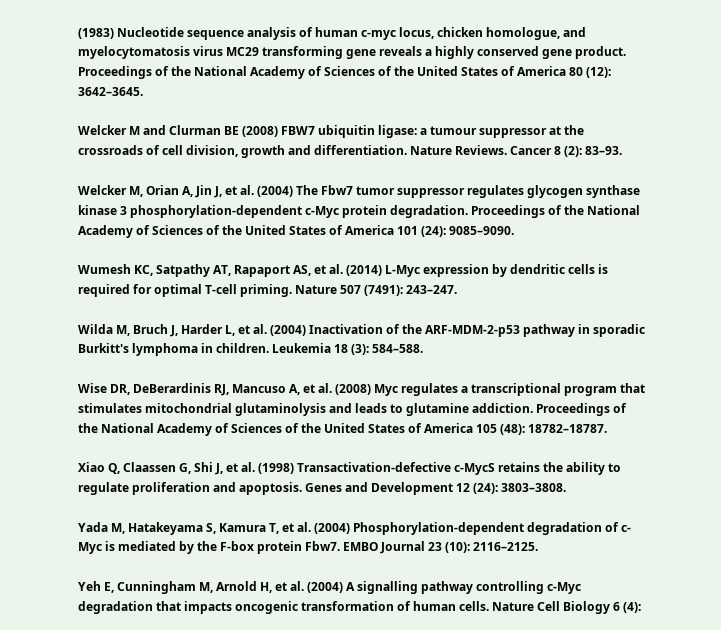(1983) Nucleotide sequence analysis of human c‐myc locus, chicken homologue, and myelocytomatosis virus MC29 transforming gene reveals a highly conserved gene product. Proceedings of the National Academy of Sciences of the United States of America 80 (12): 3642–3645.

Welcker M and Clurman BE (2008) FBW7 ubiquitin ligase: a tumour suppressor at the crossroads of cell division, growth and differentiation. Nature Reviews. Cancer 8 (2): 83–93.

Welcker M, Orian A, Jin J, et al. (2004) The Fbw7 tumor suppressor regulates glycogen synthase kinase 3 phosphorylation‐dependent c‐Myc protein degradation. Proceedings of the National Academy of Sciences of the United States of America 101 (24): 9085–9090.

Wumesh KC, Satpathy AT, Rapaport AS, et al. (2014) L‐Myc expression by dendritic cells is required for optimal T‐cell priming. Nature 507 (7491): 243–247.

Wilda M, Bruch J, Harder L, et al. (2004) Inactivation of the ARF‐MDM‐2‐p53 pathway in sporadic Burkitt's lymphoma in children. Leukemia 18 (3): 584–588.

Wise DR, DeBerardinis RJ, Mancuso A, et al. (2008) Myc regulates a transcriptional program that stimulates mitochondrial glutaminolysis and leads to glutamine addiction. Proceedings of the National Academy of Sciences of the United States of America 105 (48): 18782–18787.

Xiao Q, Claassen G, Shi J, et al. (1998) Transactivation‐defective c‐MycS retains the ability to regulate proliferation and apoptosis. Genes and Development 12 (24): 3803–3808.

Yada M, Hatakeyama S, Kamura T, et al. (2004) Phosphorylation‐dependent degradation of c‐Myc is mediated by the F‐box protein Fbw7. EMBO Journal 23 (10): 2116–2125.

Yeh E, Cunningham M, Arnold H, et al. (2004) A signalling pathway controlling c‐Myc degradation that impacts oncogenic transformation of human cells. Nature Cell Biology 6 (4):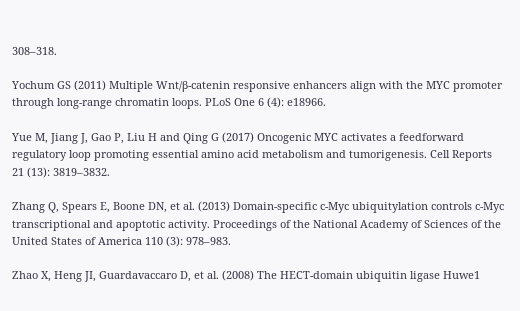308–318.

Yochum GS (2011) Multiple Wnt/β‐catenin responsive enhancers align with the MYC promoter through long‐range chromatin loops. PLoS One 6 (4): e18966.

Yue M, Jiang J, Gao P, Liu H and Qing G (2017) Oncogenic MYC activates a feedforward regulatory loop promoting essential amino acid metabolism and tumorigenesis. Cell Reports 21 (13): 3819–3832.

Zhang Q, Spears E, Boone DN, et al. (2013) Domain‐specific c‐Myc ubiquitylation controls c‐Myc transcriptional and apoptotic activity. Proceedings of the National Academy of Sciences of the United States of America 110 (3): 978–983.

Zhao X, Heng JI, Guardavaccaro D, et al. (2008) The HECT‐domain ubiquitin ligase Huwe1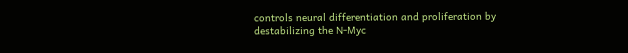controls neural differentiation and proliferation by destabilizing the N‐Myc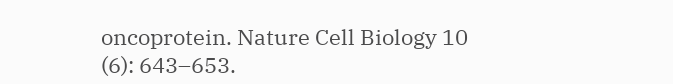oncoprotein. Nature Cell Biology 10 (6): 643–653.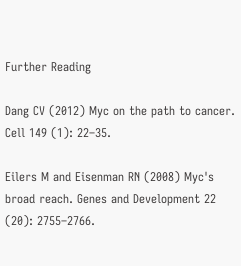Further Reading

Dang CV (2012) Myc on the path to cancer. Cell 149 (1): 22–35.

Eilers M and Eisenman RN (2008) Myc's broad reach. Genes and Development 22 (20): 2755–2766.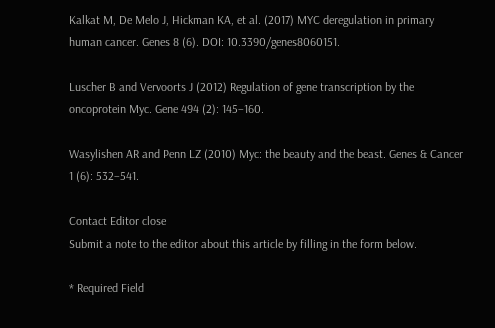Kalkat M, De Melo J, Hickman KA, et al. (2017) MYC deregulation in primary human cancer. Genes 8 (6). DOI: 10.3390/genes8060151.

Luscher B and Vervoorts J (2012) Regulation of gene transcription by the oncoprotein Myc. Gene 494 (2): 145–160.

Wasylishen AR and Penn LZ (2010) Myc: the beauty and the beast. Genes & Cancer 1 (6): 532–541.

Contact Editor close
Submit a note to the editor about this article by filling in the form below.

* Required Field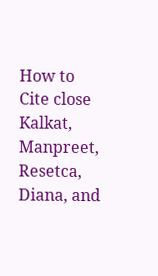How to Cite close
Kalkat, Manpreet, Resetca, Diana, and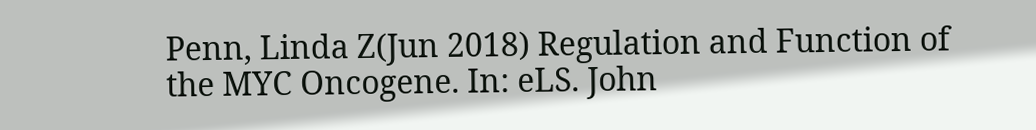Penn, Linda Z(Jun 2018) Regulation and Function of the MYC Oncogene. In: eLS. John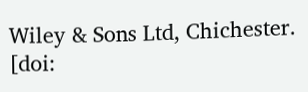Wiley & Sons Ltd, Chichester. [doi: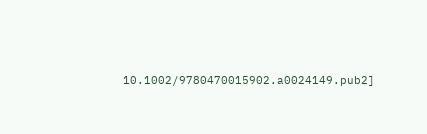10.1002/9780470015902.a0024149.pub2]